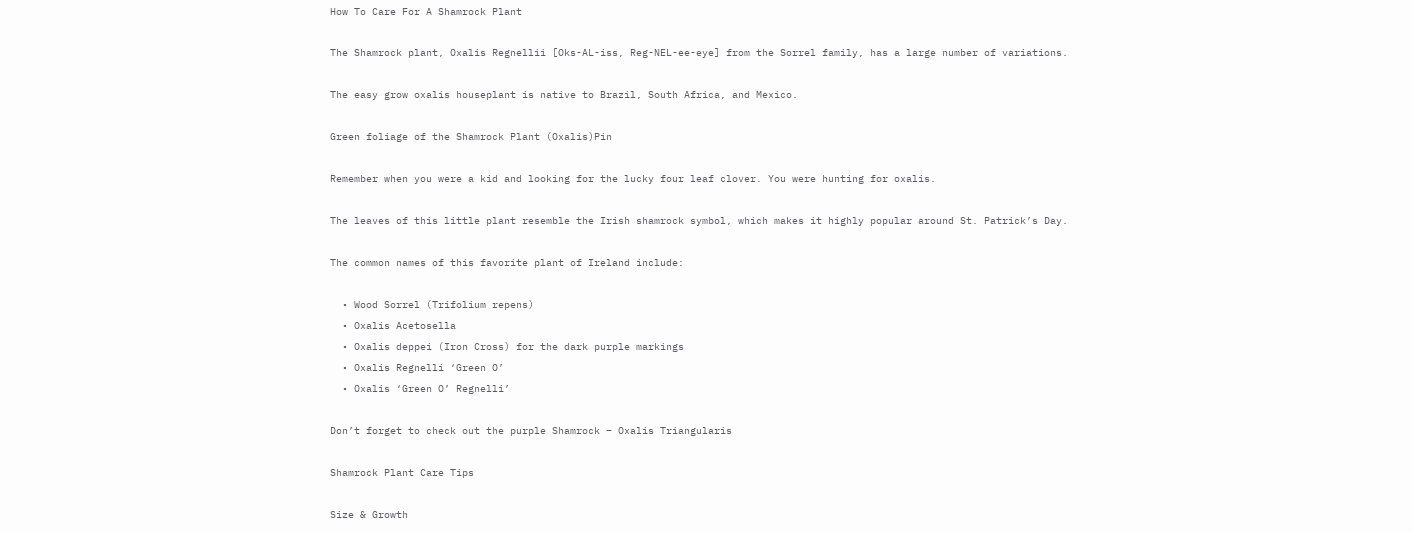How To Care For A Shamrock Plant

The Shamrock plant, Oxalis Regnellii [Oks-AL-iss, Reg-NEL-ee-eye] from the Sorrel family, has a large number of variations.

The easy grow oxalis houseplant is native to Brazil, South Africa, and Mexico.

Green foliage of the Shamrock Plant (Oxalis)Pin

Remember when you were a kid and looking for the lucky four leaf clover. You were hunting for oxalis.

The leaves of this little plant resemble the Irish shamrock symbol, which makes it highly popular around St. Patrick’s Day.

The common names of this favorite plant of Ireland include:

  • Wood Sorrel (Trifolium repens)
  • Oxalis Acetosella
  • Oxalis deppei (Iron Cross) for the dark purple markings
  • Oxalis Regnelli ‘Green O’
  • Oxalis ‘Green O’ Regnelli’

Don’t forget to check out the purple Shamrock – Oxalis Triangularis

Shamrock Plant Care Tips

Size & Growth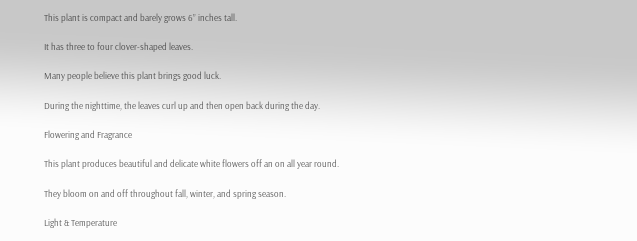This plant is compact and barely grows 6” inches tall.

It has three to four clover-shaped leaves.

Many people believe this plant brings good luck.

During the nighttime, the leaves curl up and then open back during the day.

Flowering and Fragrance

This plant produces beautiful and delicate white flowers off an on all year round.

They bloom on and off throughout fall, winter, and spring season.

Light & Temperature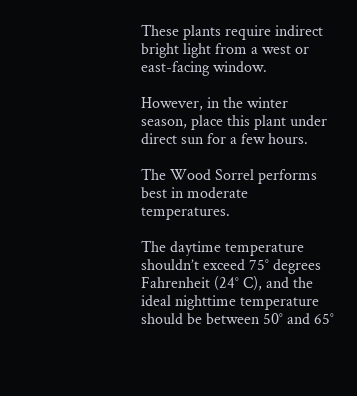These plants require indirect bright light from a west or east-facing window.

However, in the winter season, place this plant under direct sun for a few hours.

The Wood Sorrel performs best in moderate temperatures.

The daytime temperature shouldn’t exceed 75° degrees Fahrenheit (24° C), and the ideal nighttime temperature should be between 50° and 65°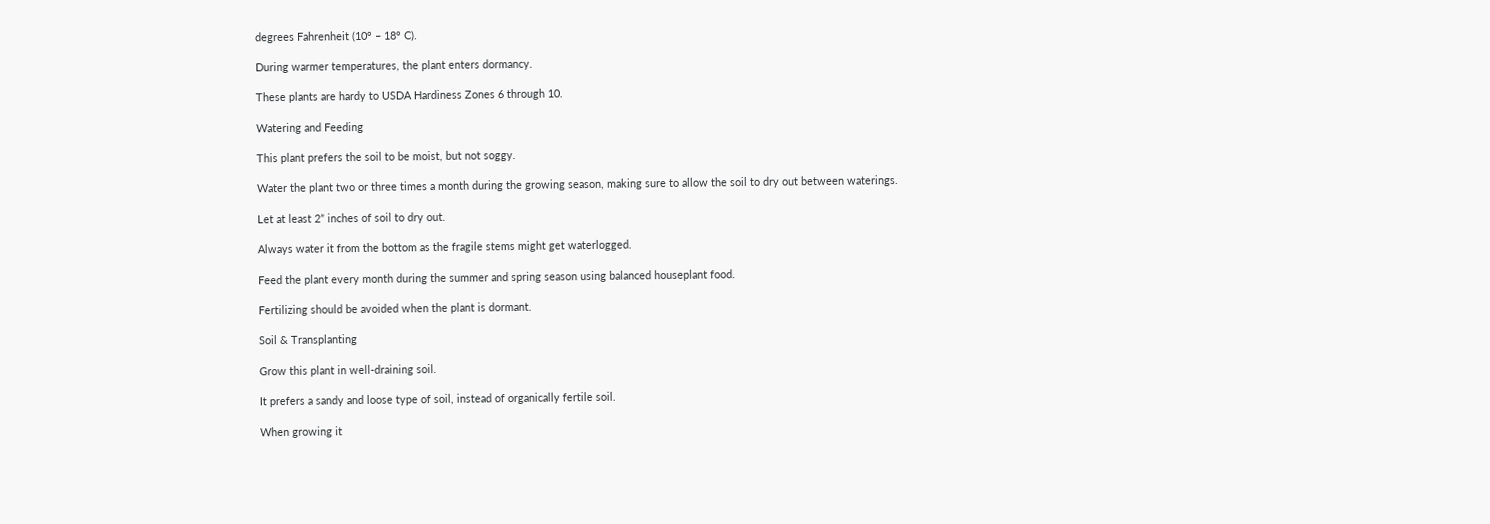degrees Fahrenheit (10° – 18° C).

During warmer temperatures, the plant enters dormancy.

These plants are hardy to USDA Hardiness Zones 6 through 10.

Watering and Feeding

This plant prefers the soil to be moist, but not soggy.

Water the plant two or three times a month during the growing season, making sure to allow the soil to dry out between waterings.

Let at least 2” inches of soil to dry out.

Always water it from the bottom as the fragile stems might get waterlogged.

Feed the plant every month during the summer and spring season using balanced houseplant food.

Fertilizing should be avoided when the plant is dormant.

Soil & Transplanting

Grow this plant in well-draining soil.

It prefers a sandy and loose type of soil, instead of organically fertile soil.

When growing it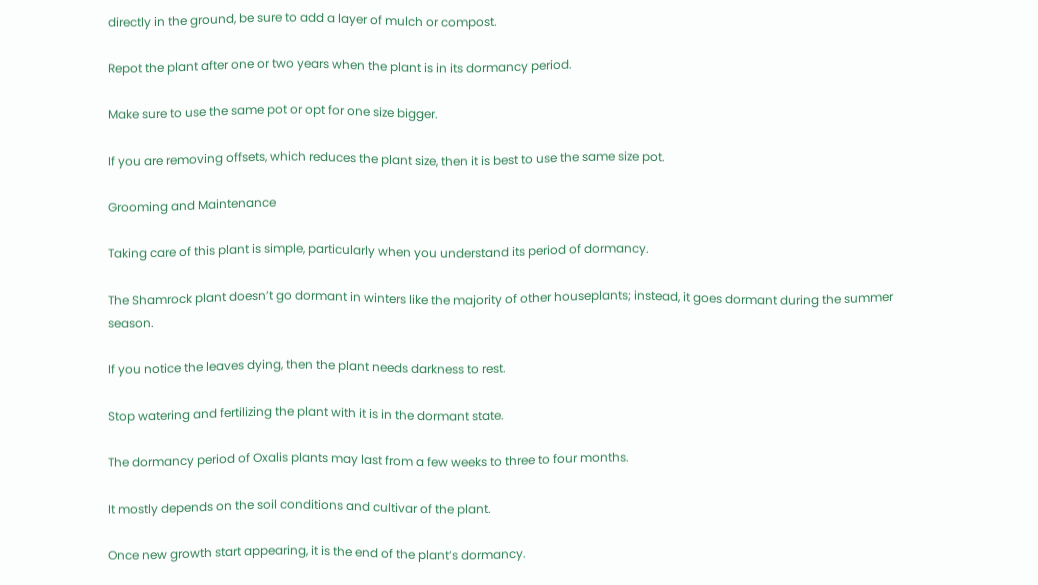directly in the ground, be sure to add a layer of mulch or compost.

Repot the plant after one or two years when the plant is in its dormancy period.

Make sure to use the same pot or opt for one size bigger.

If you are removing offsets, which reduces the plant size, then it is best to use the same size pot.

Grooming and Maintenance

Taking care of this plant is simple, particularly when you understand its period of dormancy.

The Shamrock plant doesn’t go dormant in winters like the majority of other houseplants; instead, it goes dormant during the summer season.

If you notice the leaves dying, then the plant needs darkness to rest.

Stop watering and fertilizing the plant with it is in the dormant state.

The dormancy period of Oxalis plants may last from a few weeks to three to four months.

It mostly depends on the soil conditions and cultivar of the plant.

Once new growth start appearing, it is the end of the plant’s dormancy.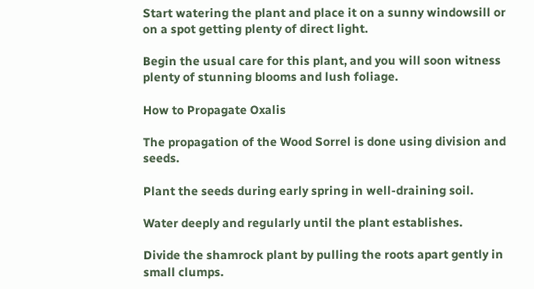Start watering the plant and place it on a sunny windowsill or on a spot getting plenty of direct light.

Begin the usual care for this plant, and you will soon witness plenty of stunning blooms and lush foliage.

How to Propagate Oxalis

The propagation of the Wood Sorrel is done using division and seeds.

Plant the seeds during early spring in well-draining soil.

Water deeply and regularly until the plant establishes.

Divide the shamrock plant by pulling the roots apart gently in small clumps.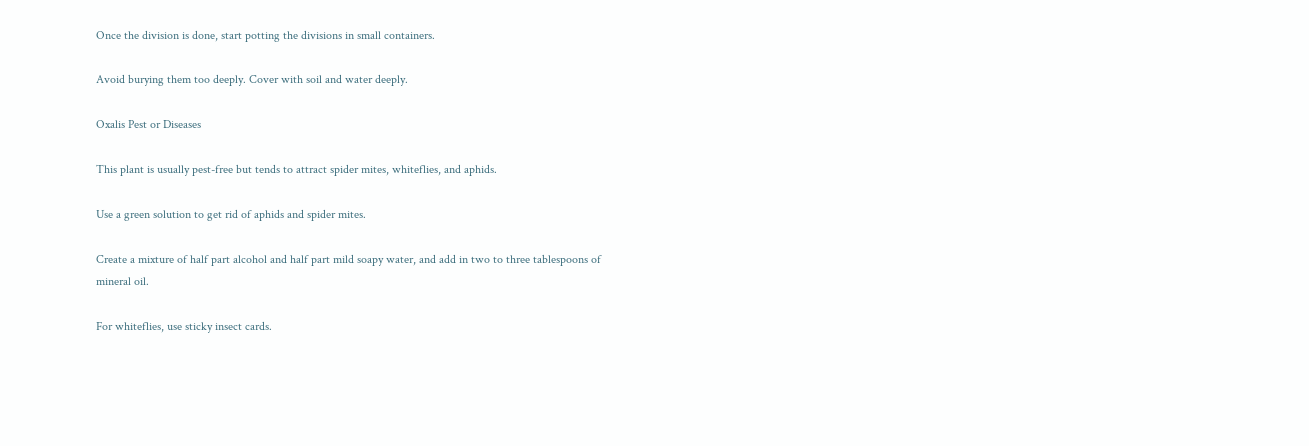Once the division is done, start potting the divisions in small containers.

Avoid burying them too deeply. Cover with soil and water deeply.

Oxalis Pest or Diseases

This plant is usually pest-free but tends to attract spider mites, whiteflies, and aphids.

Use a green solution to get rid of aphids and spider mites.

Create a mixture of half part alcohol and half part mild soapy water, and add in two to three tablespoons of mineral oil.

For whiteflies, use sticky insect cards.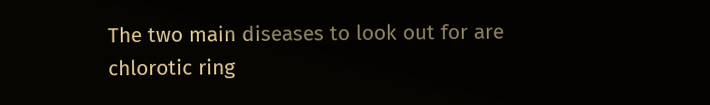The two main diseases to look out for are chlorotic ring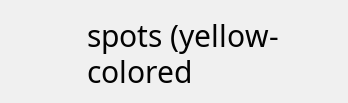spots (yellow-colored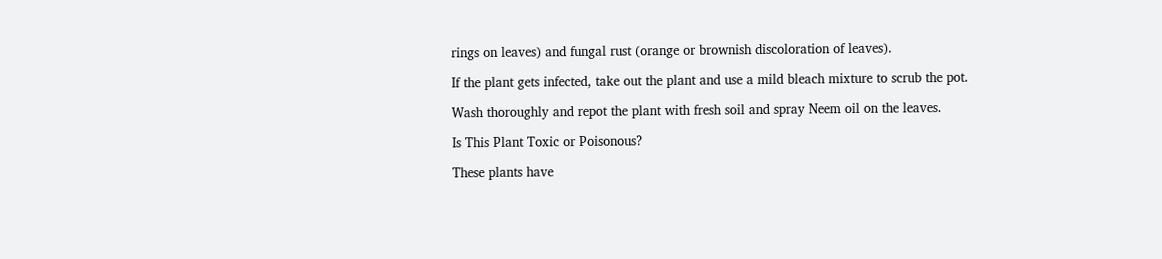rings on leaves) and fungal rust (orange or brownish discoloration of leaves).

If the plant gets infected, take out the plant and use a mild bleach mixture to scrub the pot.

Wash thoroughly and repot the plant with fresh soil and spray Neem oil on the leaves.

Is This Plant Toxic or Poisonous?

These plants have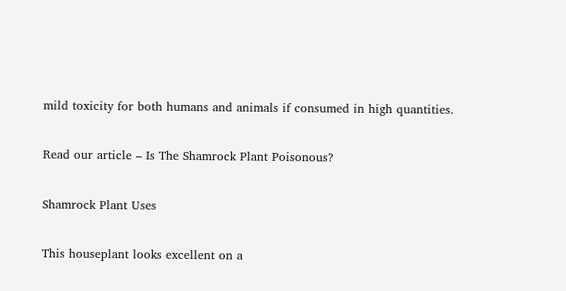mild toxicity for both humans and animals if consumed in high quantities.

Read our article – Is The Shamrock Plant Poisonous?

Shamrock Plant Uses

This houseplant looks excellent on a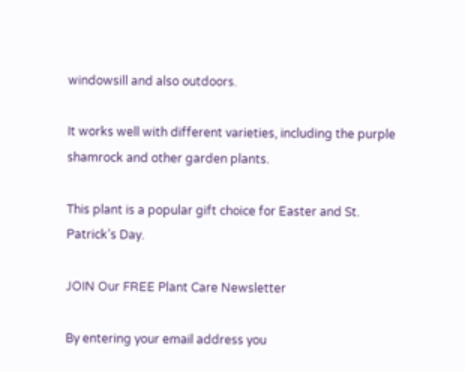windowsill and also outdoors.

It works well with different varieties, including the purple shamrock and other garden plants.

This plant is a popular gift choice for Easter and St. Patrick’s Day.

JOIN Our FREE Plant Care Newsletter

By entering your email address you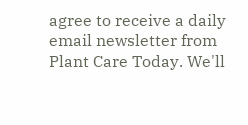agree to receive a daily email newsletter from Plant Care Today. We'll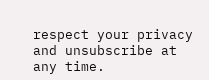respect your privacy and unsubscribe at any time.